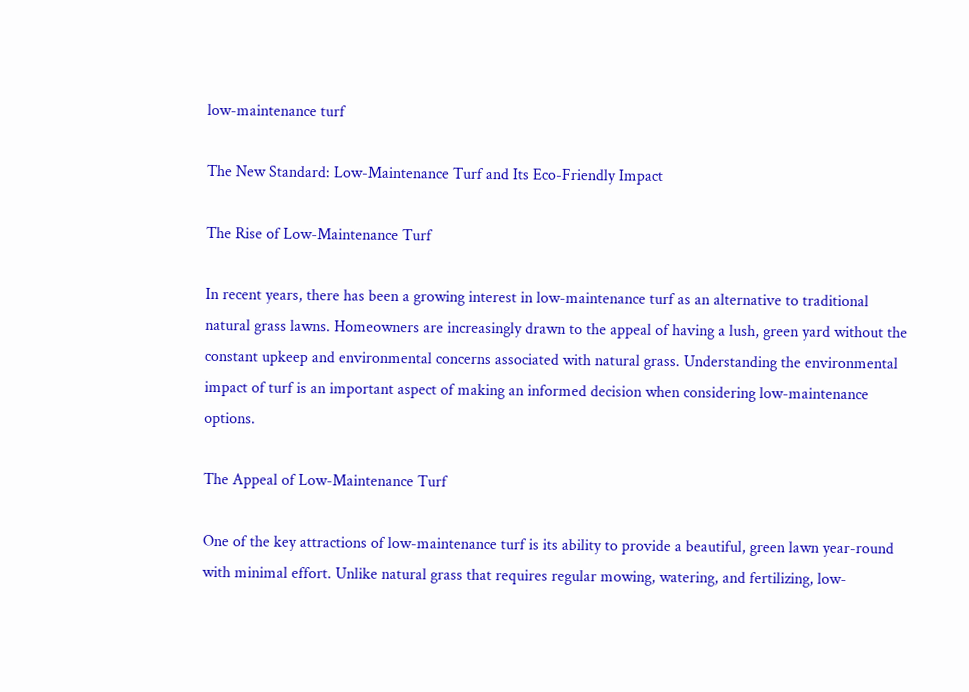low-maintenance turf

The New Standard: Low-Maintenance Turf and Its Eco-Friendly Impact

The Rise of Low-Maintenance Turf

In recent years, there has been a growing interest in low-maintenance turf as an alternative to traditional natural grass lawns. Homeowners are increasingly drawn to the appeal of having a lush, green yard without the constant upkeep and environmental concerns associated with natural grass. Understanding the environmental impact of turf is an important aspect of making an informed decision when considering low-maintenance options.

The Appeal of Low-Maintenance Turf

One of the key attractions of low-maintenance turf is its ability to provide a beautiful, green lawn year-round with minimal effort. Unlike natural grass that requires regular mowing, watering, and fertilizing, low-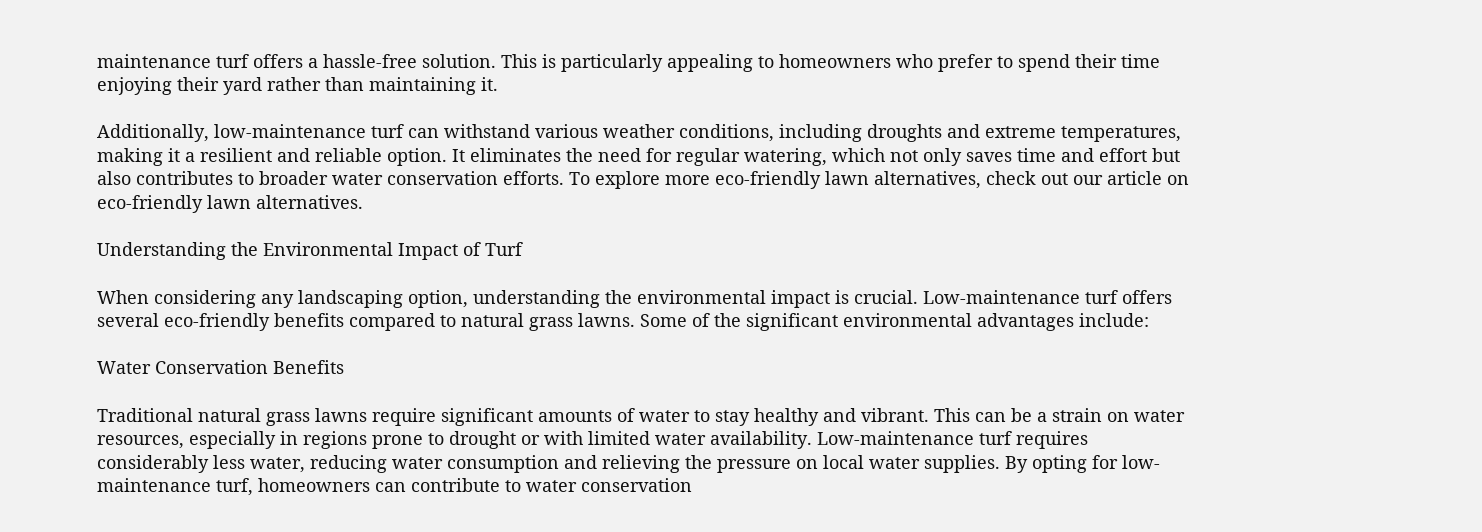maintenance turf offers a hassle-free solution. This is particularly appealing to homeowners who prefer to spend their time enjoying their yard rather than maintaining it.

Additionally, low-maintenance turf can withstand various weather conditions, including droughts and extreme temperatures, making it a resilient and reliable option. It eliminates the need for regular watering, which not only saves time and effort but also contributes to broader water conservation efforts. To explore more eco-friendly lawn alternatives, check out our article on eco-friendly lawn alternatives.

Understanding the Environmental Impact of Turf

When considering any landscaping option, understanding the environmental impact is crucial. Low-maintenance turf offers several eco-friendly benefits compared to natural grass lawns. Some of the significant environmental advantages include:

Water Conservation Benefits

Traditional natural grass lawns require significant amounts of water to stay healthy and vibrant. This can be a strain on water resources, especially in regions prone to drought or with limited water availability. Low-maintenance turf requires considerably less water, reducing water consumption and relieving the pressure on local water supplies. By opting for low-maintenance turf, homeowners can contribute to water conservation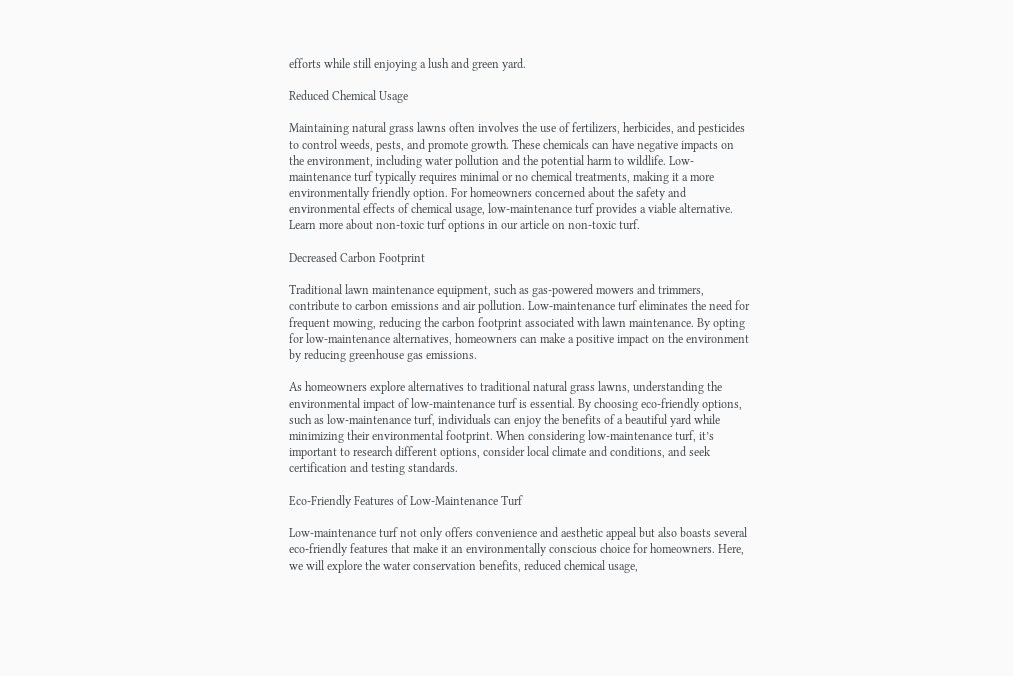efforts while still enjoying a lush and green yard.

Reduced Chemical Usage

Maintaining natural grass lawns often involves the use of fertilizers, herbicides, and pesticides to control weeds, pests, and promote growth. These chemicals can have negative impacts on the environment, including water pollution and the potential harm to wildlife. Low-maintenance turf typically requires minimal or no chemical treatments, making it a more environmentally friendly option. For homeowners concerned about the safety and environmental effects of chemical usage, low-maintenance turf provides a viable alternative. Learn more about non-toxic turf options in our article on non-toxic turf.

Decreased Carbon Footprint

Traditional lawn maintenance equipment, such as gas-powered mowers and trimmers, contribute to carbon emissions and air pollution. Low-maintenance turf eliminates the need for frequent mowing, reducing the carbon footprint associated with lawn maintenance. By opting for low-maintenance alternatives, homeowners can make a positive impact on the environment by reducing greenhouse gas emissions.

As homeowners explore alternatives to traditional natural grass lawns, understanding the environmental impact of low-maintenance turf is essential. By choosing eco-friendly options, such as low-maintenance turf, individuals can enjoy the benefits of a beautiful yard while minimizing their environmental footprint. When considering low-maintenance turf, it’s important to research different options, consider local climate and conditions, and seek certification and testing standards.

Eco-Friendly Features of Low-Maintenance Turf

Low-maintenance turf not only offers convenience and aesthetic appeal but also boasts several eco-friendly features that make it an environmentally conscious choice for homeowners. Here, we will explore the water conservation benefits, reduced chemical usage,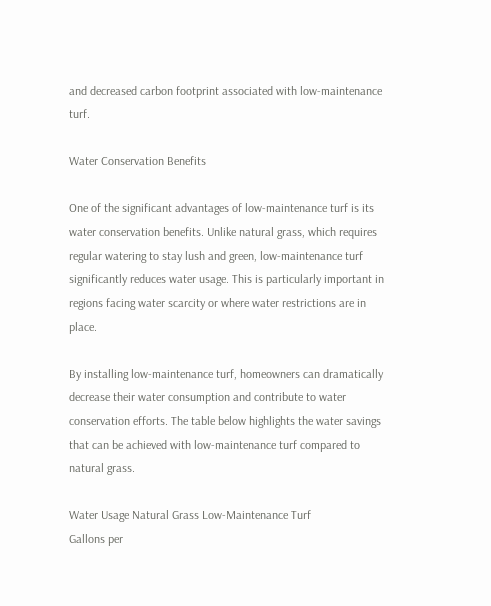and decreased carbon footprint associated with low-maintenance turf.

Water Conservation Benefits

One of the significant advantages of low-maintenance turf is its water conservation benefits. Unlike natural grass, which requires regular watering to stay lush and green, low-maintenance turf significantly reduces water usage. This is particularly important in regions facing water scarcity or where water restrictions are in place.

By installing low-maintenance turf, homeowners can dramatically decrease their water consumption and contribute to water conservation efforts. The table below highlights the water savings that can be achieved with low-maintenance turf compared to natural grass.

Water Usage Natural Grass Low-Maintenance Turf
Gallons per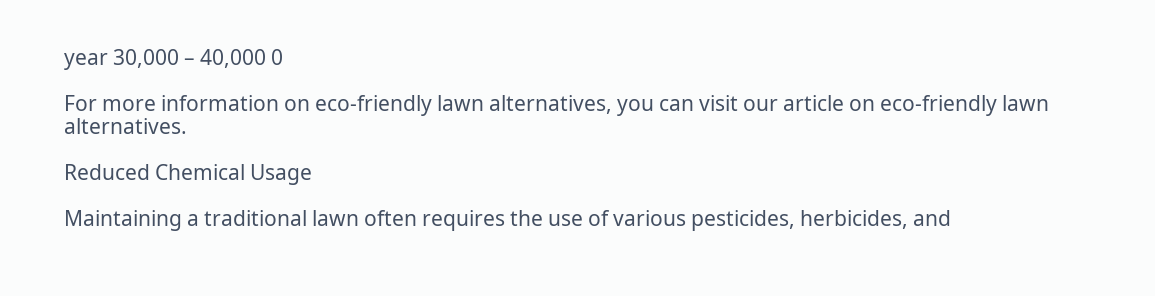year 30,000 – 40,000 0

For more information on eco-friendly lawn alternatives, you can visit our article on eco-friendly lawn alternatives.

Reduced Chemical Usage

Maintaining a traditional lawn often requires the use of various pesticides, herbicides, and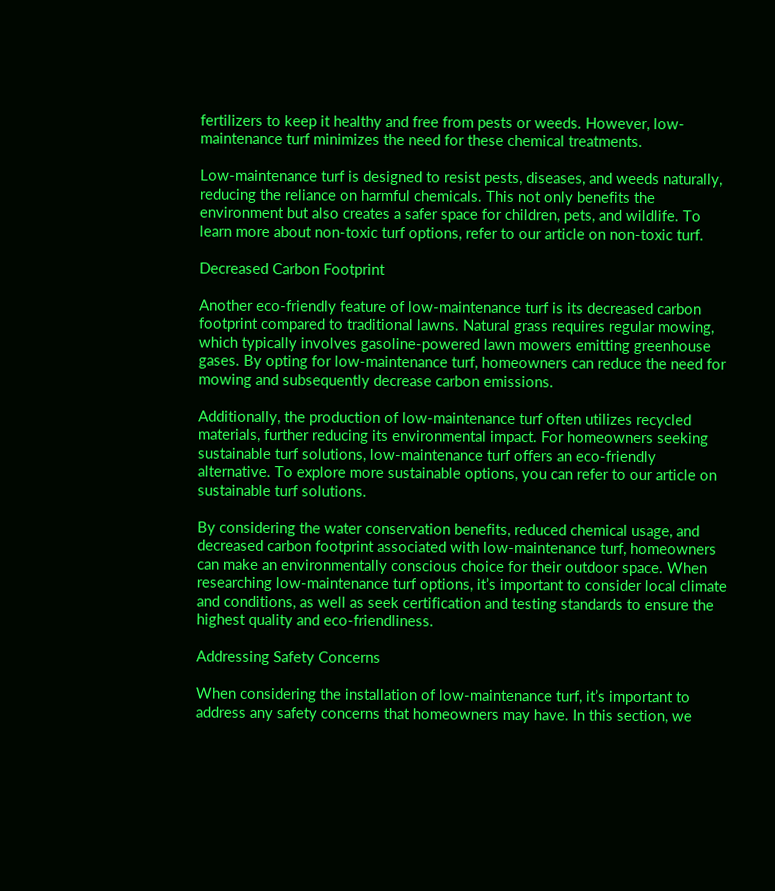fertilizers to keep it healthy and free from pests or weeds. However, low-maintenance turf minimizes the need for these chemical treatments.

Low-maintenance turf is designed to resist pests, diseases, and weeds naturally, reducing the reliance on harmful chemicals. This not only benefits the environment but also creates a safer space for children, pets, and wildlife. To learn more about non-toxic turf options, refer to our article on non-toxic turf.

Decreased Carbon Footprint

Another eco-friendly feature of low-maintenance turf is its decreased carbon footprint compared to traditional lawns. Natural grass requires regular mowing, which typically involves gasoline-powered lawn mowers emitting greenhouse gases. By opting for low-maintenance turf, homeowners can reduce the need for mowing and subsequently decrease carbon emissions.

Additionally, the production of low-maintenance turf often utilizes recycled materials, further reducing its environmental impact. For homeowners seeking sustainable turf solutions, low-maintenance turf offers an eco-friendly alternative. To explore more sustainable options, you can refer to our article on sustainable turf solutions.

By considering the water conservation benefits, reduced chemical usage, and decreased carbon footprint associated with low-maintenance turf, homeowners can make an environmentally conscious choice for their outdoor space. When researching low-maintenance turf options, it’s important to consider local climate and conditions, as well as seek certification and testing standards to ensure the highest quality and eco-friendliness.

Addressing Safety Concerns

When considering the installation of low-maintenance turf, it’s important to address any safety concerns that homeowners may have. In this section, we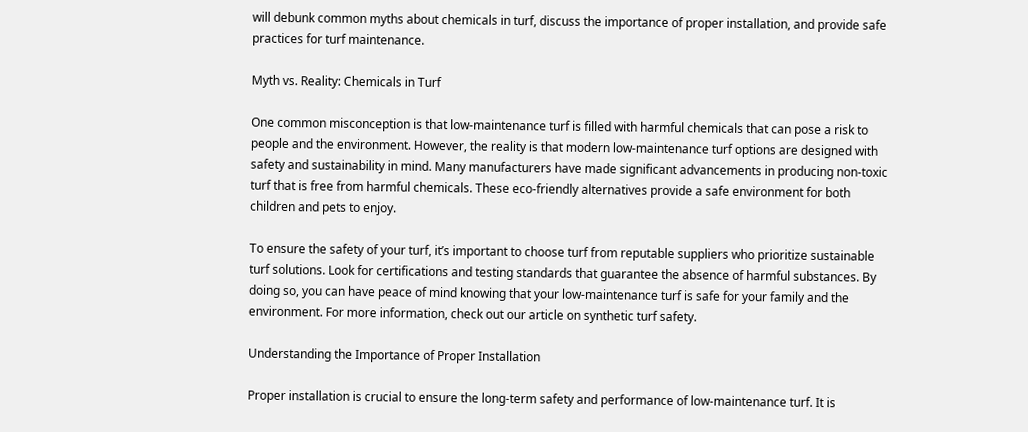will debunk common myths about chemicals in turf, discuss the importance of proper installation, and provide safe practices for turf maintenance.

Myth vs. Reality: Chemicals in Turf

One common misconception is that low-maintenance turf is filled with harmful chemicals that can pose a risk to people and the environment. However, the reality is that modern low-maintenance turf options are designed with safety and sustainability in mind. Many manufacturers have made significant advancements in producing non-toxic turf that is free from harmful chemicals. These eco-friendly alternatives provide a safe environment for both children and pets to enjoy.

To ensure the safety of your turf, it’s important to choose turf from reputable suppliers who prioritize sustainable turf solutions. Look for certifications and testing standards that guarantee the absence of harmful substances. By doing so, you can have peace of mind knowing that your low-maintenance turf is safe for your family and the environment. For more information, check out our article on synthetic turf safety.

Understanding the Importance of Proper Installation

Proper installation is crucial to ensure the long-term safety and performance of low-maintenance turf. It is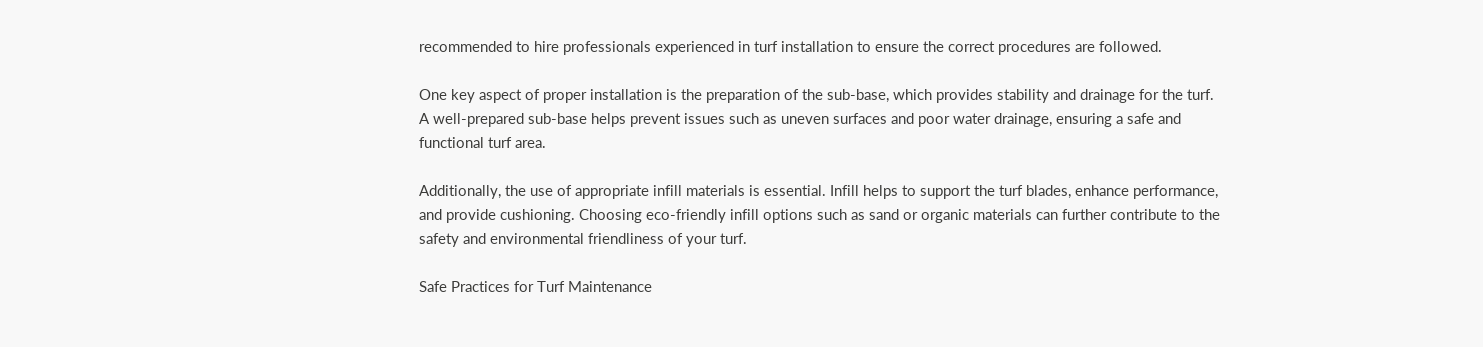recommended to hire professionals experienced in turf installation to ensure the correct procedures are followed.

One key aspect of proper installation is the preparation of the sub-base, which provides stability and drainage for the turf. A well-prepared sub-base helps prevent issues such as uneven surfaces and poor water drainage, ensuring a safe and functional turf area.

Additionally, the use of appropriate infill materials is essential. Infill helps to support the turf blades, enhance performance, and provide cushioning. Choosing eco-friendly infill options such as sand or organic materials can further contribute to the safety and environmental friendliness of your turf.

Safe Practices for Turf Maintenance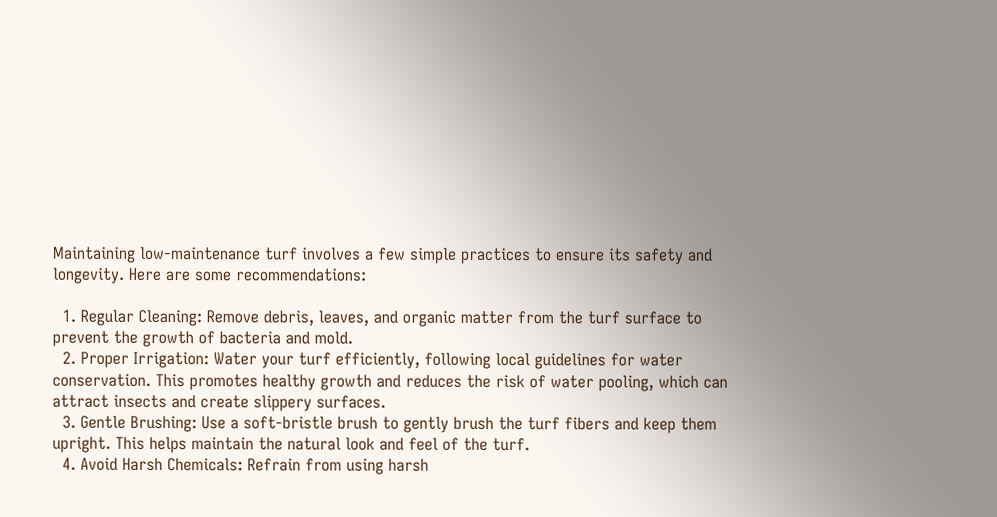Maintaining low-maintenance turf involves a few simple practices to ensure its safety and longevity. Here are some recommendations:

  1. Regular Cleaning: Remove debris, leaves, and organic matter from the turf surface to prevent the growth of bacteria and mold.
  2. Proper Irrigation: Water your turf efficiently, following local guidelines for water conservation. This promotes healthy growth and reduces the risk of water pooling, which can attract insects and create slippery surfaces.
  3. Gentle Brushing: Use a soft-bristle brush to gently brush the turf fibers and keep them upright. This helps maintain the natural look and feel of the turf.
  4. Avoid Harsh Chemicals: Refrain from using harsh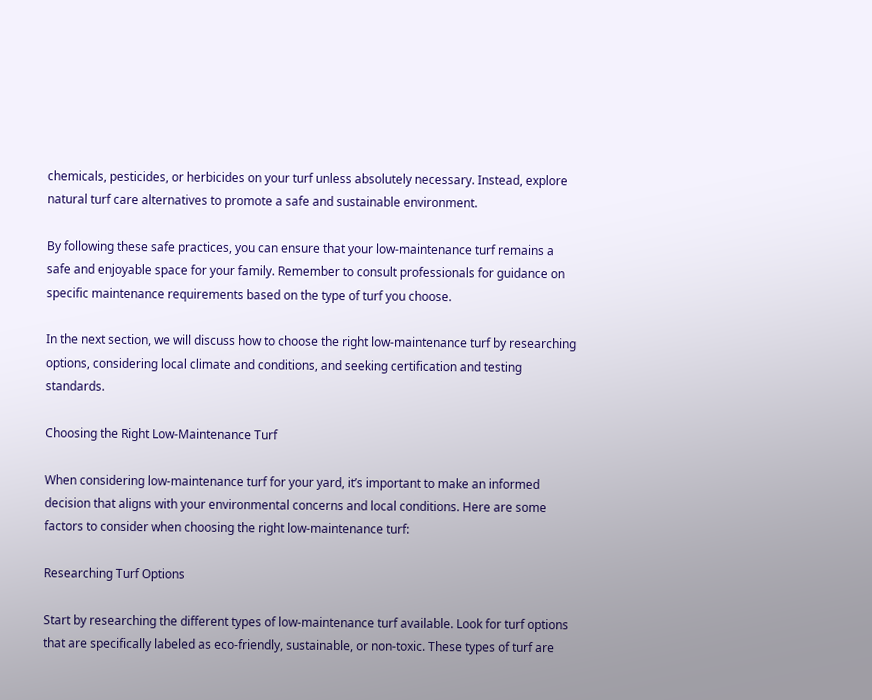chemicals, pesticides, or herbicides on your turf unless absolutely necessary. Instead, explore natural turf care alternatives to promote a safe and sustainable environment.

By following these safe practices, you can ensure that your low-maintenance turf remains a safe and enjoyable space for your family. Remember to consult professionals for guidance on specific maintenance requirements based on the type of turf you choose.

In the next section, we will discuss how to choose the right low-maintenance turf by researching options, considering local climate and conditions, and seeking certification and testing standards.

Choosing the Right Low-Maintenance Turf

When considering low-maintenance turf for your yard, it’s important to make an informed decision that aligns with your environmental concerns and local conditions. Here are some factors to consider when choosing the right low-maintenance turf:

Researching Turf Options

Start by researching the different types of low-maintenance turf available. Look for turf options that are specifically labeled as eco-friendly, sustainable, or non-toxic. These types of turf are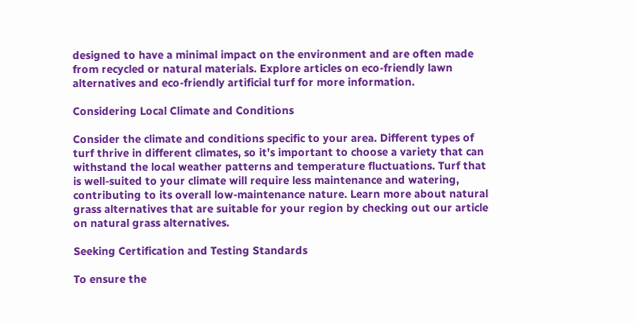designed to have a minimal impact on the environment and are often made from recycled or natural materials. Explore articles on eco-friendly lawn alternatives and eco-friendly artificial turf for more information.

Considering Local Climate and Conditions

Consider the climate and conditions specific to your area. Different types of turf thrive in different climates, so it’s important to choose a variety that can withstand the local weather patterns and temperature fluctuations. Turf that is well-suited to your climate will require less maintenance and watering, contributing to its overall low-maintenance nature. Learn more about natural grass alternatives that are suitable for your region by checking out our article on natural grass alternatives.

Seeking Certification and Testing Standards

To ensure the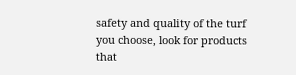safety and quality of the turf you choose, look for products that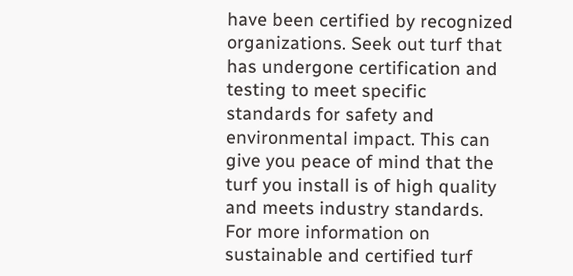have been certified by recognized organizations. Seek out turf that has undergone certification and testing to meet specific standards for safety and environmental impact. This can give you peace of mind that the turf you install is of high quality and meets industry standards. For more information on sustainable and certified turf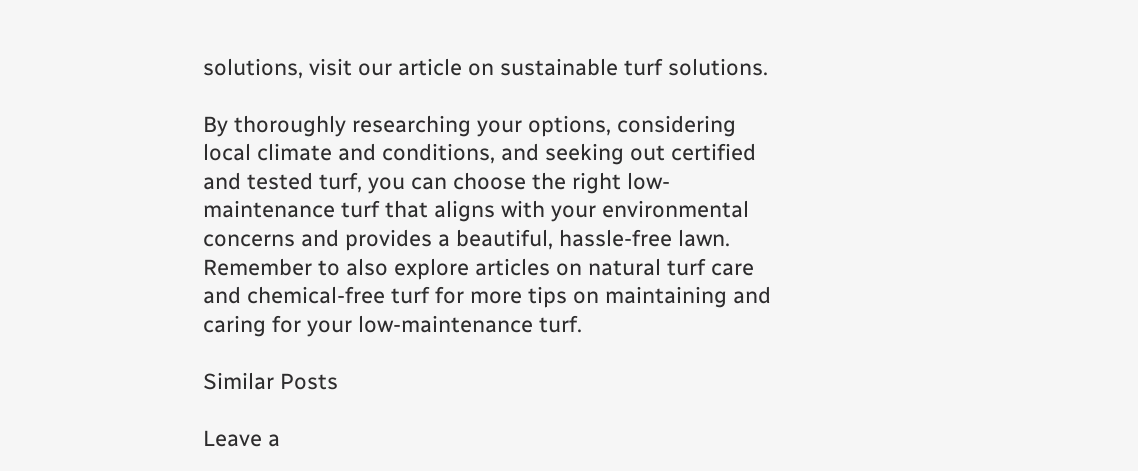solutions, visit our article on sustainable turf solutions.

By thoroughly researching your options, considering local climate and conditions, and seeking out certified and tested turf, you can choose the right low-maintenance turf that aligns with your environmental concerns and provides a beautiful, hassle-free lawn. Remember to also explore articles on natural turf care and chemical-free turf for more tips on maintaining and caring for your low-maintenance turf.

Similar Posts

Leave a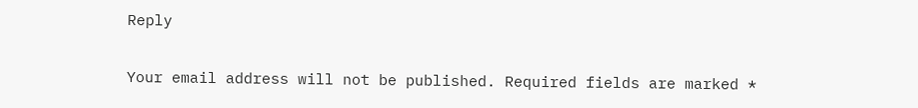Reply

Your email address will not be published. Required fields are marked *